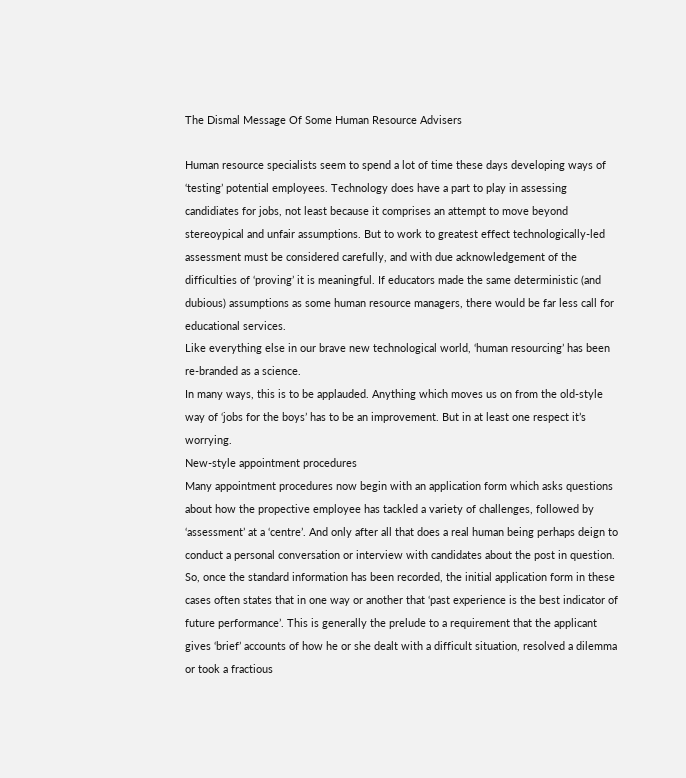The Dismal Message Of Some Human Resource Advisers

Human resource specialists seem to spend a lot of time these days developing ways of ‘testing’ potential employees. Technology does have a part to play in assessing candidiates for jobs, not least because it comprises an attempt to move beyond stereoypical and unfair assumptions. But to work to greatest effect technologically-led assessment must be considered carefully, and with due acknowledgement of the difficulties of ‘proving’ it is meaningful. If educators made the same deterministic (and dubious) assumptions as some human resource managers, there would be far less call for educational services.
Like everything else in our brave new technological world, ‘human resourcing’ has been re-branded as a science.
In many ways, this is to be applauded. Anything which moves us on from the old-style way of ‘jobs for the boys’ has to be an improvement. But in at least one respect it’s worrying.
New-style appointment procedures
Many appointment procedures now begin with an application form which asks questions about how the propective employee has tackled a variety of challenges, followed by ‘assessment’ at a ‘centre’. And only after all that does a real human being perhaps deign to conduct a personal conversation or interview with candidates about the post in question.
So, once the standard information has been recorded, the initial application form in these cases often states that in one way or another that ‘past experience is the best indicator of future performance’. This is generally the prelude to a requirement that the applicant gives ‘brief’ accounts of how he or she dealt with a difficult situation, resolved a dilemma or took a fractious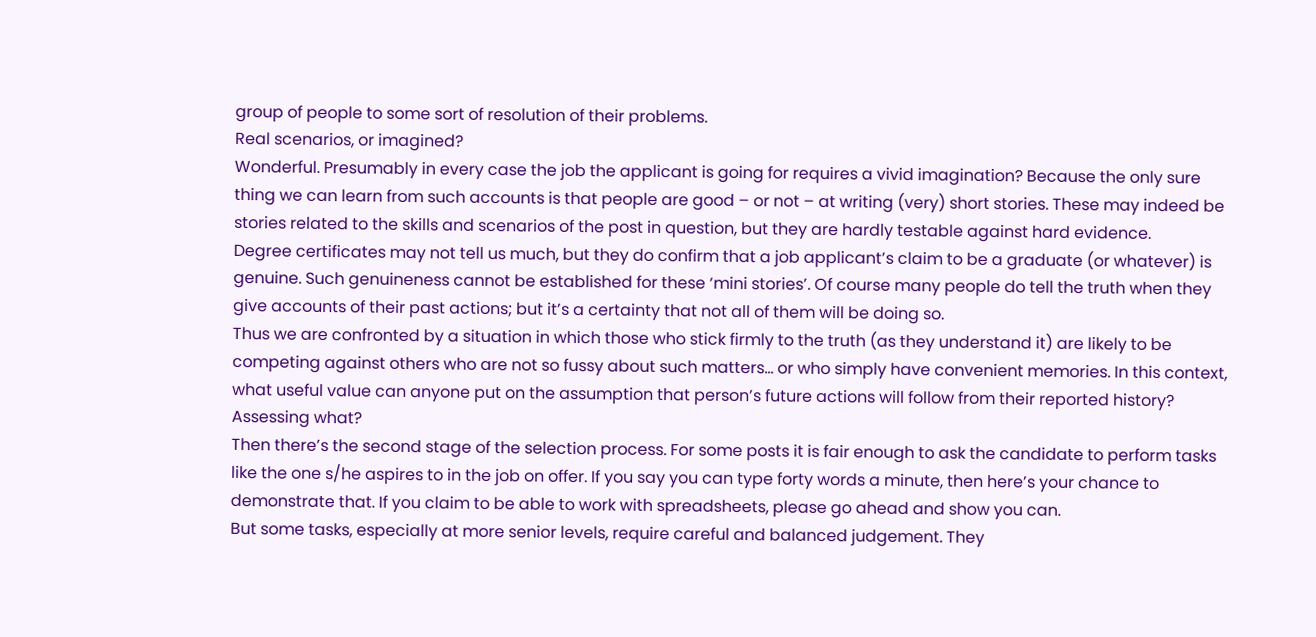group of people to some sort of resolution of their problems.
Real scenarios, or imagined?
Wonderful. Presumably in every case the job the applicant is going for requires a vivid imagination? Because the only sure thing we can learn from such accounts is that people are good – or not – at writing (very) short stories. These may indeed be stories related to the skills and scenarios of the post in question, but they are hardly testable against hard evidence.
Degree certificates may not tell us much, but they do confirm that a job applicant’s claim to be a graduate (or whatever) is genuine. Such genuineness cannot be established for these ‘mini stories’. Of course many people do tell the truth when they give accounts of their past actions; but it’s a certainty that not all of them will be doing so.
Thus we are confronted by a situation in which those who stick firmly to the truth (as they understand it) are likely to be competing against others who are not so fussy about such matters… or who simply have convenient memories. In this context, what useful value can anyone put on the assumption that person’s future actions will follow from their reported history?
Assessing what?
Then there’s the second stage of the selection process. For some posts it is fair enough to ask the candidate to perform tasks like the one s/he aspires to in the job on offer. If you say you can type forty words a minute, then here’s your chance to demonstrate that. If you claim to be able to work with spreadsheets, please go ahead and show you can.
But some tasks, especially at more senior levels, require careful and balanced judgement. They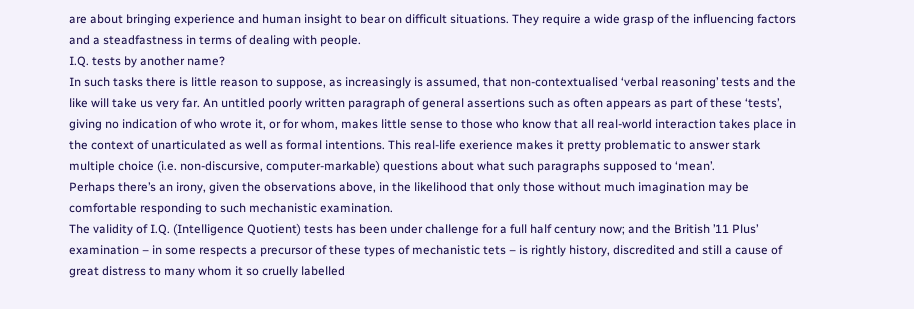are about bringing experience and human insight to bear on difficult situations. They require a wide grasp of the influencing factors and a steadfastness in terms of dealing with people.
I.Q. tests by another name?
In such tasks there is little reason to suppose, as increasingly is assumed, that non-contextualised ‘verbal reasoning’ tests and the like will take us very far. An untitled poorly written paragraph of general assertions such as often appears as part of these ‘tests’, giving no indication of who wrote it, or for whom, makes little sense to those who know that all real-world interaction takes place in the context of unarticulated as well as formal intentions. This real-life exerience makes it pretty problematic to answer stark multiple choice (i.e. non-discursive, computer-markable) questions about what such paragraphs supposed to ‘mean’.
Perhaps there’s an irony, given the observations above, in the likelihood that only those without much imagination may be comfortable responding to such mechanistic examination.
The validity of I.Q. (Intelligence Quotient) tests has been under challenge for a full half century now; and the British ’11 Plus’ examination – in some respects a precursor of these types of mechanistic tets – is rightly history, discredited and still a cause of great distress to many whom it so cruelly labelled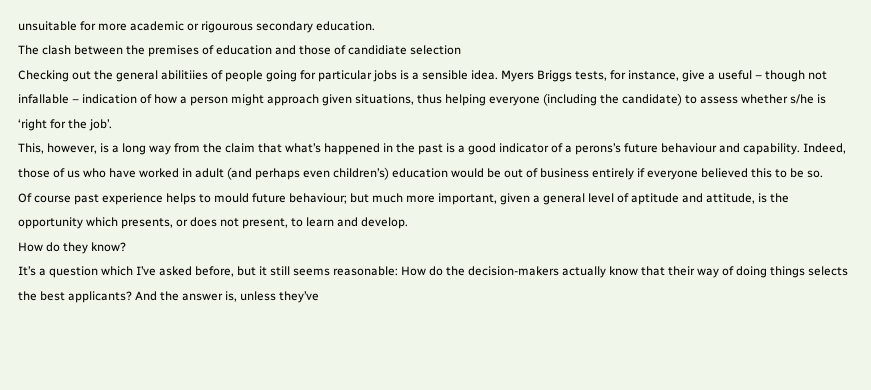unsuitable for more academic or rigourous secondary education.
The clash between the premises of education and those of candidiate selection
Checking out the general abilitiies of people going for particular jobs is a sensible idea. Myers Briggs tests, for instance, give a useful – though not infallable – indication of how a person might approach given situations, thus helping everyone (including the candidate) to assess whether s/he is ‘right for the job’.
This, however, is a long way from the claim that what’s happened in the past is a good indicator of a perons’s future behaviour and capability. Indeed, those of us who have worked in adult (and perhaps even children’s) education would be out of business entirely if everyone believed this to be so.
Of course past experience helps to mould future behaviour; but much more important, given a general level of aptitude and attitude, is the opportunity which presents, or does not present, to learn and develop.
How do they know?
It’s a question which I’ve asked before, but it still seems reasonable: How do the decision-makers actually know that their way of doing things selects the best applicants? And the answer is, unless they’ve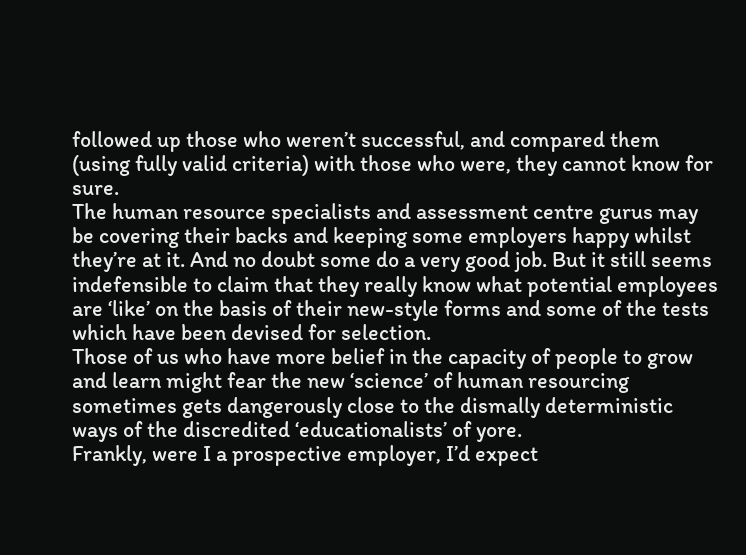followed up those who weren’t successful, and compared them (using fully valid criteria) with those who were, they cannot know for sure.
The human resource specialists and assessment centre gurus may be covering their backs and keeping some employers happy whilst they’re at it. And no doubt some do a very good job. But it still seems indefensible to claim that they really know what potential employees are ‘like’ on the basis of their new-style forms and some of the tests which have been devised for selection.
Those of us who have more belief in the capacity of people to grow and learn might fear the new ‘science’ of human resourcing sometimes gets dangerously close to the dismally deterministic ways of the discredited ‘educationalists’ of yore.
Frankly, were I a prospective employer, I’d expect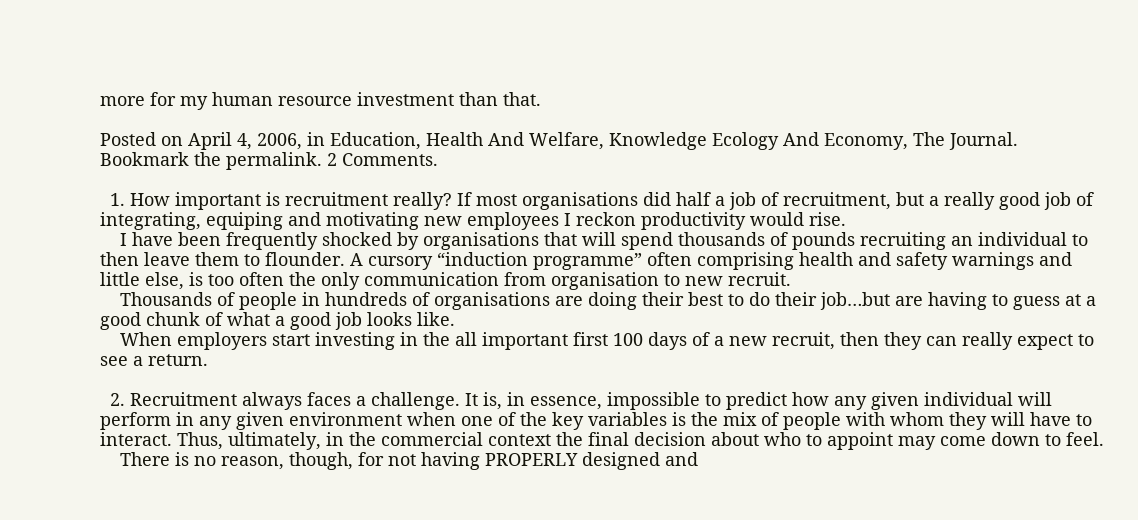more for my human resource investment than that.

Posted on April 4, 2006, in Education, Health And Welfare, Knowledge Ecology And Economy, The Journal. Bookmark the permalink. 2 Comments.

  1. How important is recruitment really? If most organisations did half a job of recruitment, but a really good job of integrating, equiping and motivating new employees I reckon productivity would rise.
    I have been frequently shocked by organisations that will spend thousands of pounds recruiting an individual to then leave them to flounder. A cursory “induction programme” often comprising health and safety warnings and little else, is too often the only communication from organisation to new recruit.
    Thousands of people in hundreds of organisations are doing their best to do their job…but are having to guess at a good chunk of what a good job looks like.
    When employers start investing in the all important first 100 days of a new recruit, then they can really expect to see a return.

  2. Recruitment always faces a challenge. It is, in essence, impossible to predict how any given individual will perform in any given environment when one of the key variables is the mix of people with whom they will have to interact. Thus, ultimately, in the commercial context the final decision about who to appoint may come down to feel.
    There is no reason, though, for not having PROPERLY designed and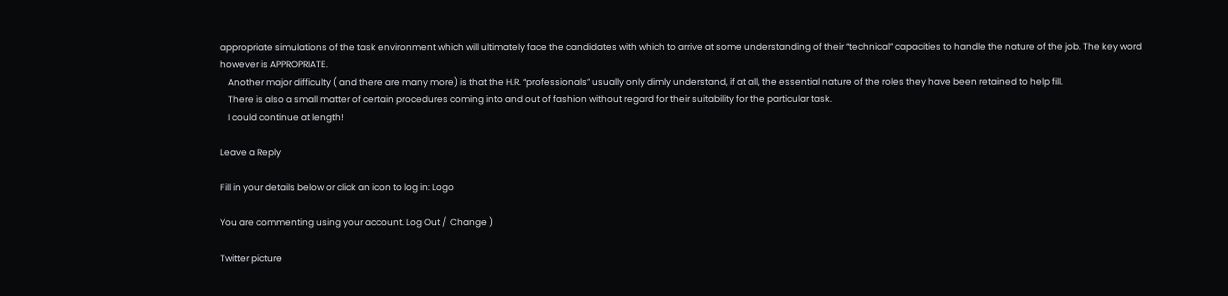appropriate simulations of the task environment which will ultimately face the candidates with which to arrive at some understanding of their “technical” capacities to handle the nature of the job. The key word however is APPROPRIATE.
    Another major difficulty ( and there are many more) is that the H.R. “professionals” usually only dimly understand, if at all, the essential nature of the roles they have been retained to help fill.
    There is also a small matter of certain procedures coming into and out of fashion without regard for their suitability for the particular task.
    I could continue at length!

Leave a Reply

Fill in your details below or click an icon to log in: Logo

You are commenting using your account. Log Out /  Change )

Twitter picture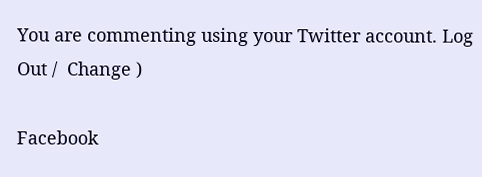You are commenting using your Twitter account. Log Out /  Change )

Facebook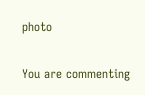photo

You are commenting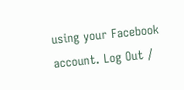using your Facebook account. Log Out /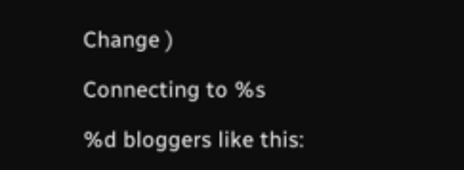Change )

Connecting to %s

%d bloggers like this: